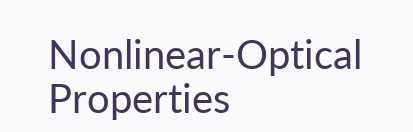Nonlinear-Optical Properties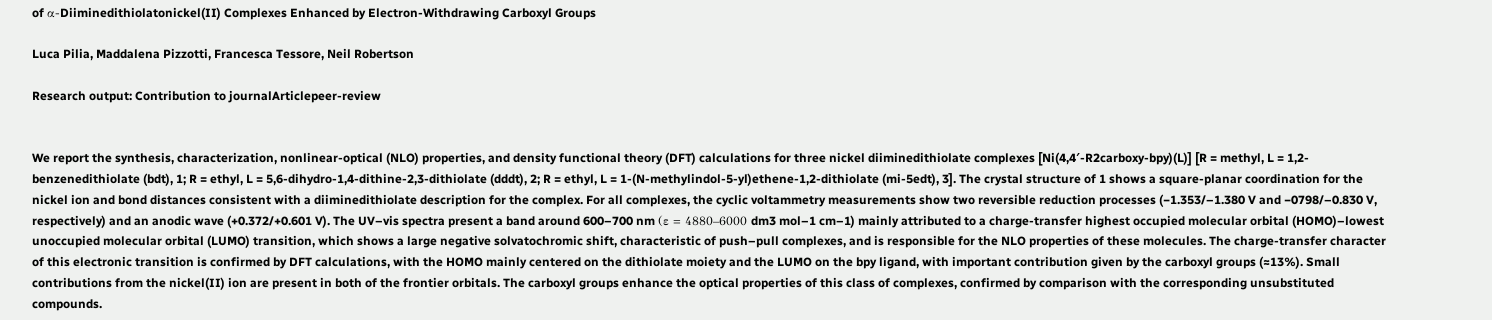of α-Diiminedithiolatonickel(II) Complexes Enhanced by Electron-Withdrawing Carboxyl Groups

Luca Pilia, Maddalena Pizzotti, Francesca Tessore, Neil Robertson

Research output: Contribution to journalArticlepeer-review


We report the synthesis, characterization, nonlinear-optical (NLO) properties, and density functional theory (DFT) calculations for three nickel diiminedithiolate complexes [Ni(4,4′-R2carboxy-bpy)(L)] [R = methyl, L = 1,2-benzenedithiolate (bdt), 1; R = ethyl, L = 5,6-dihydro-1,4-dithine-2,3-dithiolate (dddt), 2; R = ethyl, L = 1-(N-methylindol-5-yl)ethene-1,2-dithiolate (mi-5edt), 3]. The crystal structure of 1 shows a square-planar coordination for the nickel ion and bond distances consistent with a diiminedithiolate description for the complex. For all complexes, the cyclic voltammetry measurements show two reversible reduction processes (−1.353/–1.380 V and −0798/–0.830 V, respectively) and an anodic wave (+0.372/+0.601 V). The UV–vis spectra present a band around 600–700 nm (ε = 4880–6000 dm3 mol–1 cm–1) mainly attributed to a charge-transfer highest occupied molecular orbital (HOMO)–lowest unoccupied molecular orbital (LUMO) transition, which shows a large negative solvatochromic shift, characteristic of push–pull complexes, and is responsible for the NLO properties of these molecules. The charge-transfer character of this electronic transition is confirmed by DFT calculations, with the HOMO mainly centered on the dithiolate moiety and the LUMO on the bpy ligand, with important contribution given by the carboxyl groups (≈13%). Small contributions from the nickel(II) ion are present in both of the frontier orbitals. The carboxyl groups enhance the optical properties of this class of complexes, confirmed by comparison with the corresponding unsubstituted compounds.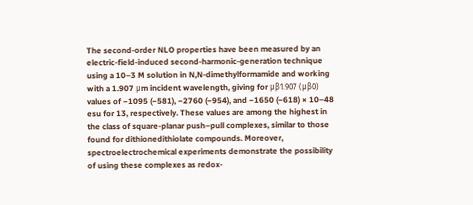The second-order NLO properties have been measured by an electric-field-induced second-harmonic-generation technique using a 10–3 M solution in N,N-dimethylformamide and working with a 1.907 μm incident wavelength, giving for μβ1.907 (μβ0) values of −1095 (−581), −2760 (−954), and −1650 (−618) × 10–48 esu for 13, respectively. These values are among the highest in the class of square-planar push–pull complexes, similar to those found for dithionedithiolate compounds. Moreover, spectroelectrochemical experiments demonstrate the possibility of using these complexes as redox-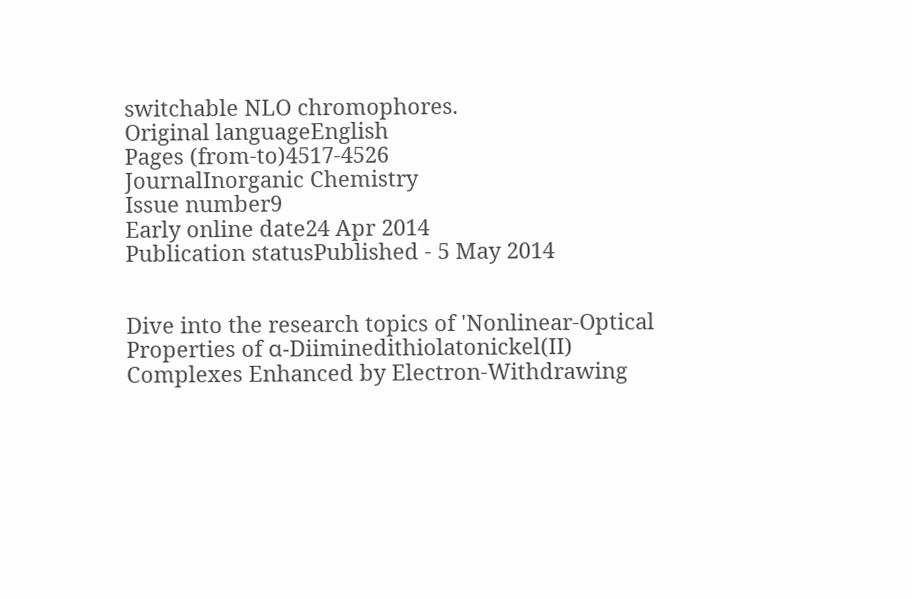switchable NLO chromophores.
Original languageEnglish
Pages (from-to)4517-4526
JournalInorganic Chemistry
Issue number9
Early online date24 Apr 2014
Publication statusPublished - 5 May 2014


Dive into the research topics of 'Nonlinear-Optical Properties of α-Diiminedithiolatonickel(II) Complexes Enhanced by Electron-Withdrawing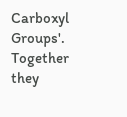Carboxyl Groups'. Together they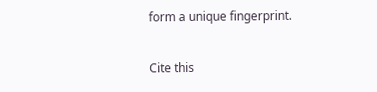form a unique fingerprint.

Cite this